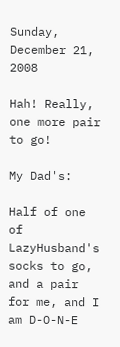Sunday, December 21, 2008

Hah! Really, one more pair to go!

My Dad's:

Half of one of LazyHusband's socks to go, and a pair for me, and I am D-O-N-E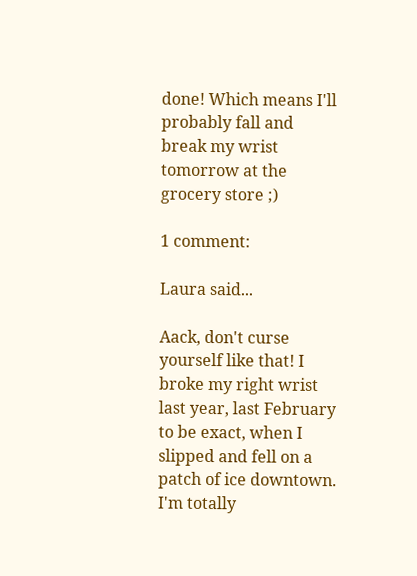done! Which means I'll probably fall and break my wrist tomorrow at the grocery store ;)

1 comment:

Laura said...

Aack, don't curse yourself like that! I broke my right wrist last year, last February to be exact, when I slipped and fell on a patch of ice downtown. I'm totally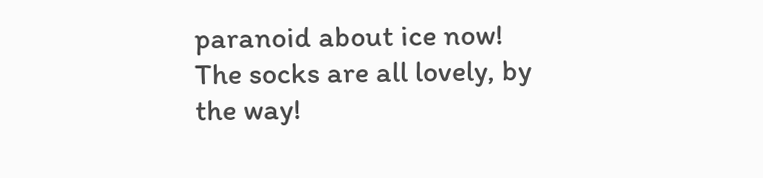paranoid about ice now! The socks are all lovely, by the way!